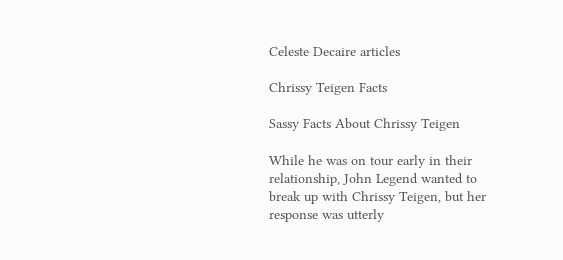Celeste Decaire articles

Chrissy Teigen Facts

Sassy Facts About Chrissy Teigen

While he was on tour early in their relationship, John Legend wanted to break up with Chrissy Teigen, but her response was utterly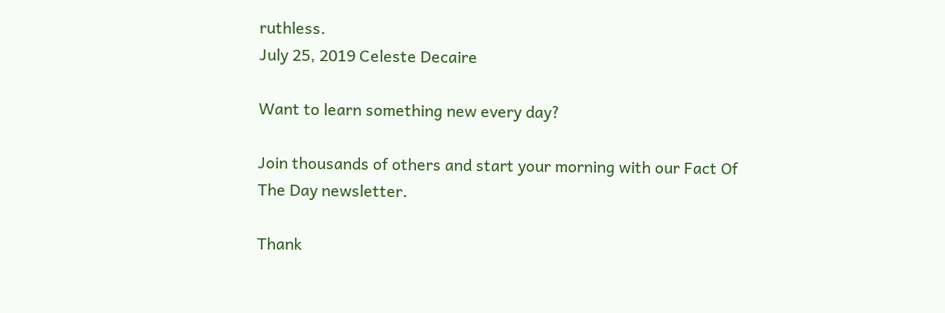ruthless.
July 25, 2019 Celeste Decaire

Want to learn something new every day?

Join thousands of others and start your morning with our Fact Of The Day newsletter.

Thank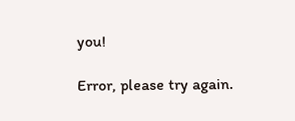you!

Error, please try again.